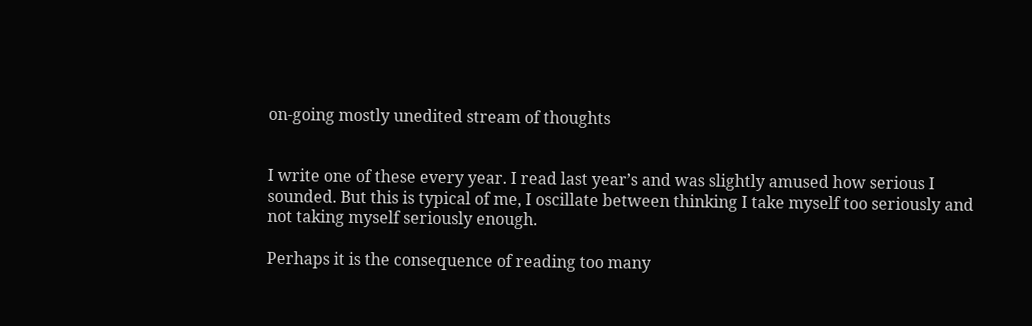on-going mostly unedited stream of thoughts


I write one of these every year. I read last year’s and was slightly amused how serious I sounded. But this is typical of me, I oscillate between thinking I take myself too seriously and not taking myself seriously enough.

Perhaps it is the consequence of reading too many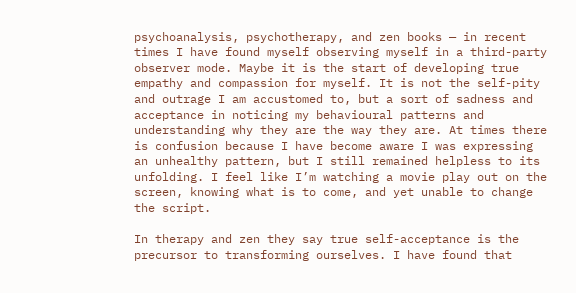psychoanalysis, psychotherapy, and zen books — in recent times I have found myself observing myself in a third-party observer mode. Maybe it is the start of developing true empathy and compassion for myself. It is not the self-pity and outrage I am accustomed to, but a sort of sadness and acceptance in noticing my behavioural patterns and understanding why they are the way they are. At times there is confusion because I have become aware I was expressing an unhealthy pattern, but I still remained helpless to its unfolding. I feel like I’m watching a movie play out on the screen, knowing what is to come, and yet unable to change the script.

In therapy and zen they say true self-acceptance is the precursor to transforming ourselves. I have found that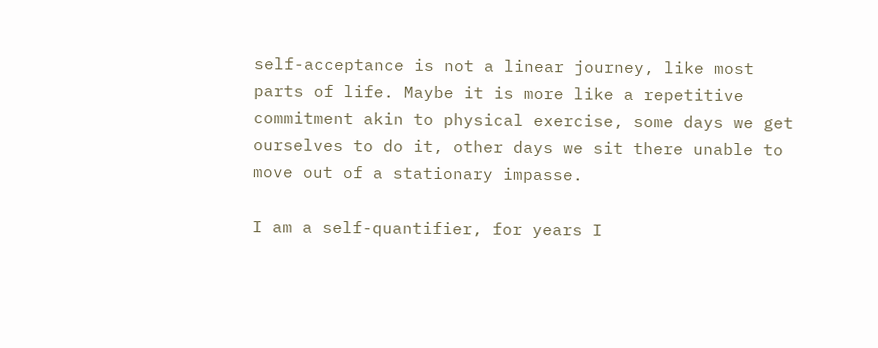self-acceptance is not a linear journey, like most parts of life. Maybe it is more like a repetitive commitment akin to physical exercise, some days we get ourselves to do it, other days we sit there unable to move out of a stationary impasse.

I am a self-quantifier, for years I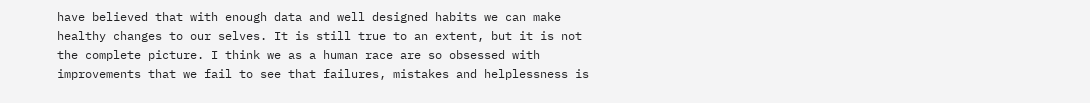have believed that with enough data and well designed habits we can make healthy changes to our selves. It is still true to an extent, but it is not the complete picture. I think we as a human race are so obsessed with improvements that we fail to see that failures, mistakes and helplessness is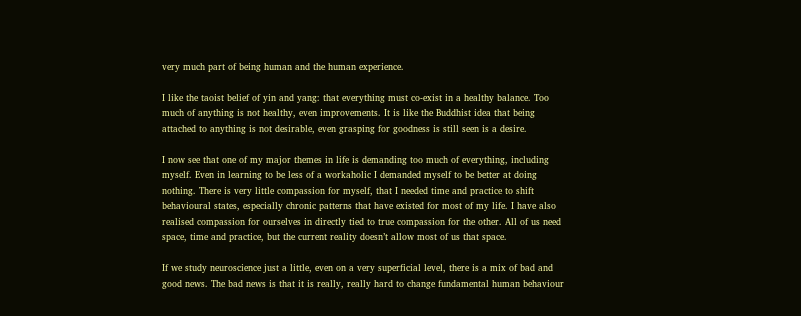very much part of being human and the human experience.

I like the taoist belief of yin and yang: that everything must co-exist in a healthy balance. Too much of anything is not healthy, even improvements. It is like the Buddhist idea that being attached to anything is not desirable, even grasping for goodness is still seen is a desire.

I now see that one of my major themes in life is demanding too much of everything, including myself. Even in learning to be less of a workaholic I demanded myself to be better at doing nothing. There is very little compassion for myself, that I needed time and practice to shift behavioural states, especially chronic patterns that have existed for most of my life. I have also realised compassion for ourselves in directly tied to true compassion for the other. All of us need space, time and practice, but the current reality doesn’t allow most of us that space.

If we study neuroscience just a little, even on a very superficial level, there is a mix of bad and good news. The bad news is that it is really, really hard to change fundamental human behaviour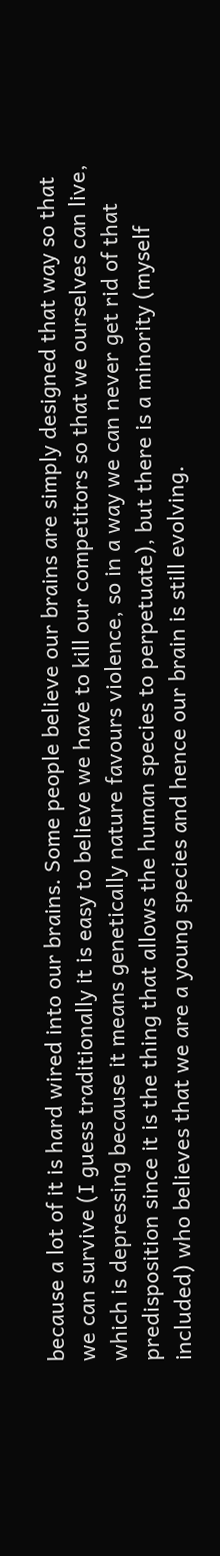because a lot of it is hard wired into our brains. Some people believe our brains are simply designed that way so that we can survive (I guess traditionally it is easy to believe we have to kill our competitors so that we ourselves can live, which is depressing because it means genetically nature favours violence, so in a way we can never get rid of that predisposition since it is the thing that allows the human species to perpetuate), but there is a minority (myself included) who believes that we are a young species and hence our brain is still evolving.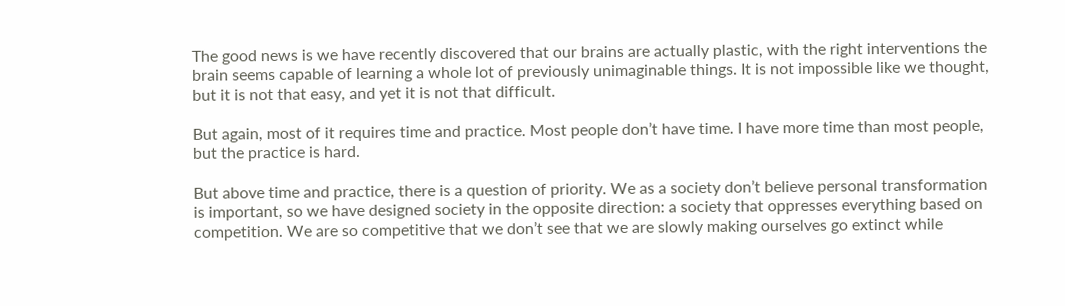The good news is we have recently discovered that our brains are actually plastic, with the right interventions the brain seems capable of learning a whole lot of previously unimaginable things. It is not impossible like we thought, but it is not that easy, and yet it is not that difficult.

But again, most of it requires time and practice. Most people don’t have time. I have more time than most people, but the practice is hard.

But above time and practice, there is a question of priority. We as a society don’t believe personal transformation is important, so we have designed society in the opposite direction: a society that oppresses everything based on competition. We are so competitive that we don’t see that we are slowly making ourselves go extinct while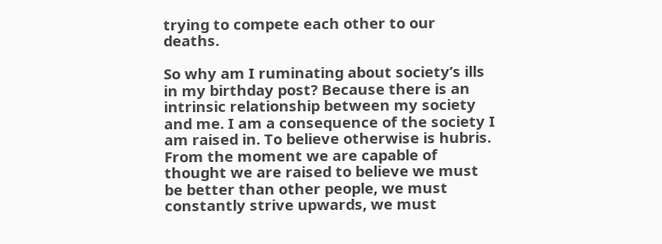trying to compete each other to our deaths.

So why am I ruminating about society’s ills in my birthday post? Because there is an intrinsic relationship between my society and me. I am a consequence of the society I am raised in. To believe otherwise is hubris. From the moment we are capable of thought we are raised to believe we must be better than other people, we must constantly strive upwards, we must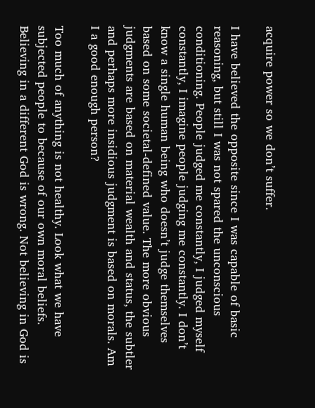acquire power so we don’t suffer.

I have believed the opposite since I was capable of basic reasoning, but still I was not spared the unconscious conditioning. People judged me constantly, I judged myself constantly, I imagine people judging me constantly. I don’t know a single human being who doesn’t judge themselves based on some societal-defined value. The more obvious judgments are based on material wealth and status, the subtler and perhaps more insidious judgment is based on morals. Am I a good enough person?

Too much of anything is not healthy. Look what we have subjected people to because of our own moral beliefs. Believing in a different God is wrong. Not believing in God is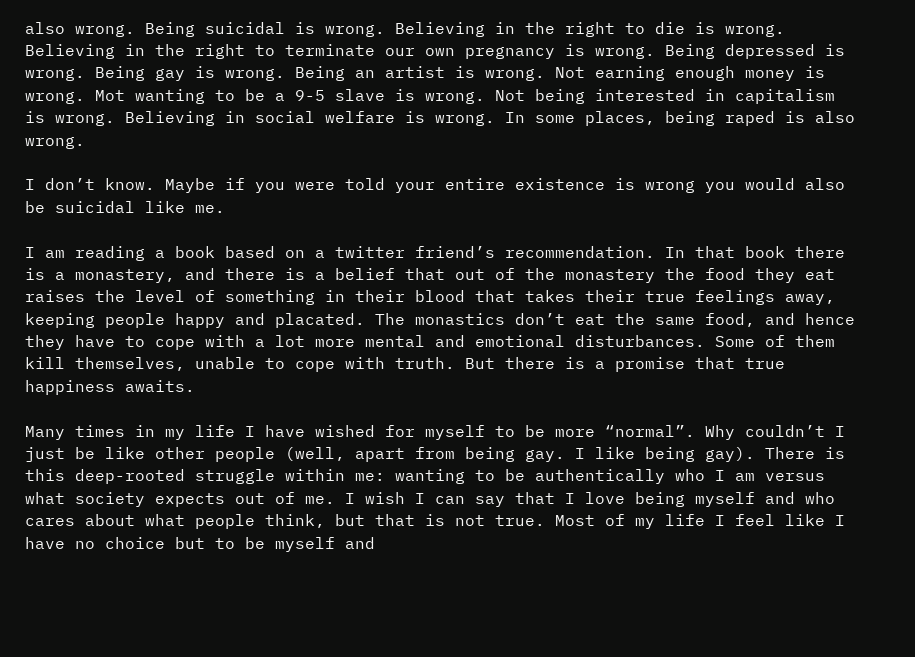also wrong. Being suicidal is wrong. Believing in the right to die is wrong. Believing in the right to terminate our own pregnancy is wrong. Being depressed is wrong. Being gay is wrong. Being an artist is wrong. Not earning enough money is wrong. Mot wanting to be a 9-5 slave is wrong. Not being interested in capitalism is wrong. Believing in social welfare is wrong. In some places, being raped is also wrong.

I don’t know. Maybe if you were told your entire existence is wrong you would also be suicidal like me.

I am reading a book based on a twitter friend’s recommendation. In that book there is a monastery, and there is a belief that out of the monastery the food they eat raises the level of something in their blood that takes their true feelings away, keeping people happy and placated. The monastics don’t eat the same food, and hence they have to cope with a lot more mental and emotional disturbances. Some of them kill themselves, unable to cope with truth. But there is a promise that true happiness awaits.

Many times in my life I have wished for myself to be more “normal”. Why couldn’t I just be like other people (well, apart from being gay. I like being gay). There is this deep-rooted struggle within me: wanting to be authentically who I am versus what society expects out of me. I wish I can say that I love being myself and who cares about what people think, but that is not true. Most of my life I feel like I have no choice but to be myself and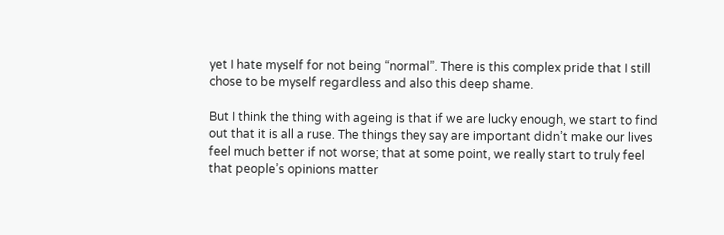yet I hate myself for not being “normal”. There is this complex pride that I still chose to be myself regardless and also this deep shame.

But I think the thing with ageing is that if we are lucky enough, we start to find out that it is all a ruse. The things they say are important didn’t make our lives feel much better if not worse; that at some point, we really start to truly feel that people’s opinions matter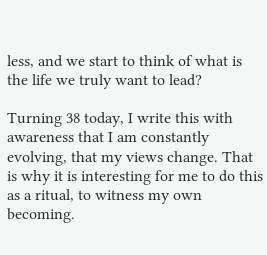less, and we start to think of what is the life we truly want to lead?

Turning 38 today, I write this with awareness that I am constantly evolving, that my views change. That is why it is interesting for me to do this as a ritual, to witness my own becoming.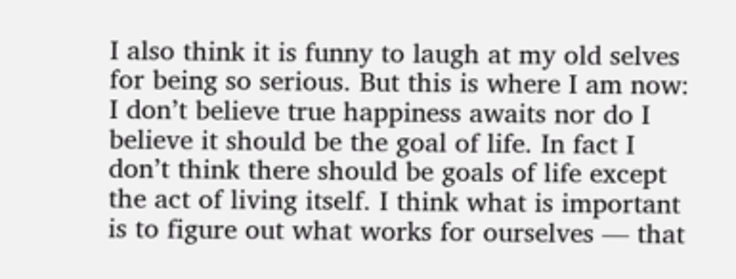I also think it is funny to laugh at my old selves for being so serious. But this is where I am now: I don’t believe true happiness awaits nor do I believe it should be the goal of life. In fact I don’t think there should be goals of life except the act of living itself. I think what is important is to figure out what works for ourselves — that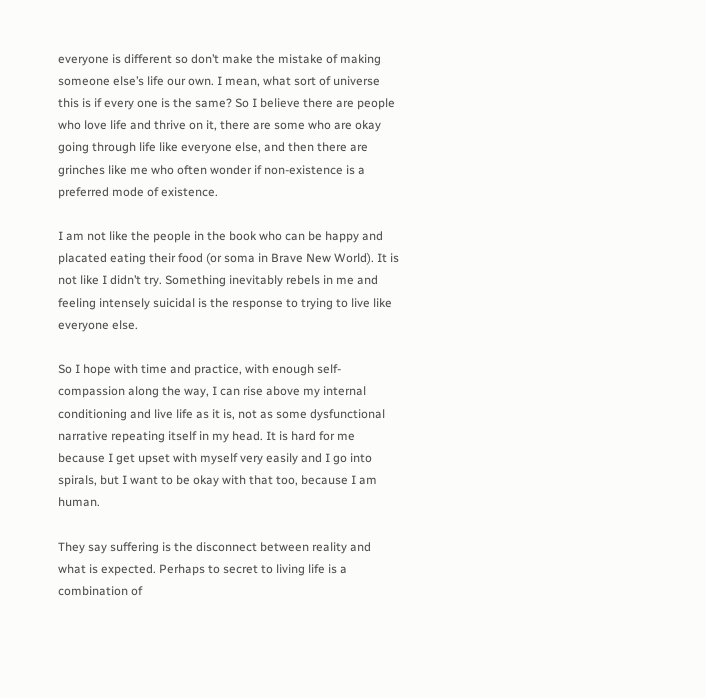everyone is different so don’t make the mistake of making someone else’s life our own. I mean, what sort of universe this is if every one is the same? So I believe there are people who love life and thrive on it, there are some who are okay going through life like everyone else, and then there are grinches like me who often wonder if non-existence is a preferred mode of existence.

I am not like the people in the book who can be happy and placated eating their food (or soma in Brave New World). It is not like I didn’t try. Something inevitably rebels in me and feeling intensely suicidal is the response to trying to live like everyone else.

So I hope with time and practice, with enough self-compassion along the way, I can rise above my internal conditioning and live life as it is, not as some dysfunctional narrative repeating itself in my head. It is hard for me because I get upset with myself very easily and I go into spirals, but I want to be okay with that too, because I am human.

They say suffering is the disconnect between reality and what is expected. Perhaps to secret to living life is a combination of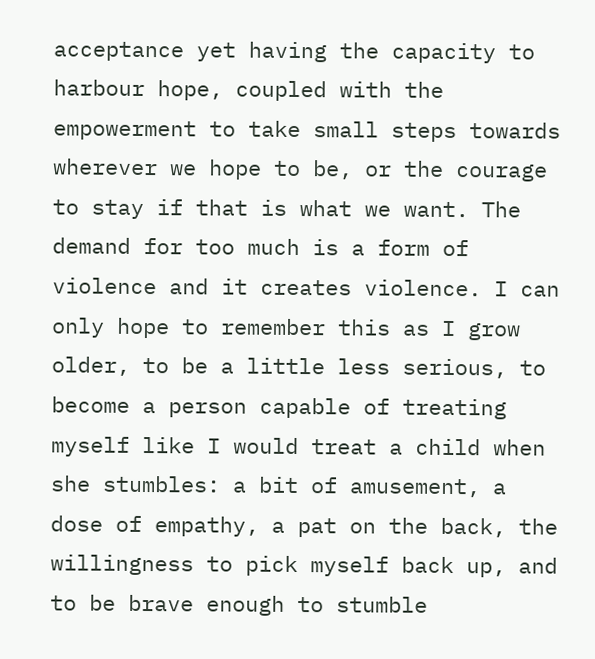acceptance yet having the capacity to harbour hope, coupled with the empowerment to take small steps towards wherever we hope to be, or the courage to stay if that is what we want. The demand for too much is a form of violence and it creates violence. I can only hope to remember this as I grow older, to be a little less serious, to become a person capable of treating myself like I would treat a child when she stumbles: a bit of amusement, a dose of empathy, a pat on the back, the willingness to pick myself back up, and to be brave enough to stumble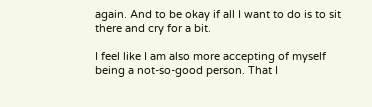again. And to be okay if all I want to do is to sit there and cry for a bit.

I feel like I am also more accepting of myself being a not-so-good person. That I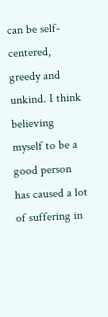can be self-centered, greedy and unkind. I think believing myself to be a good person has caused a lot of suffering in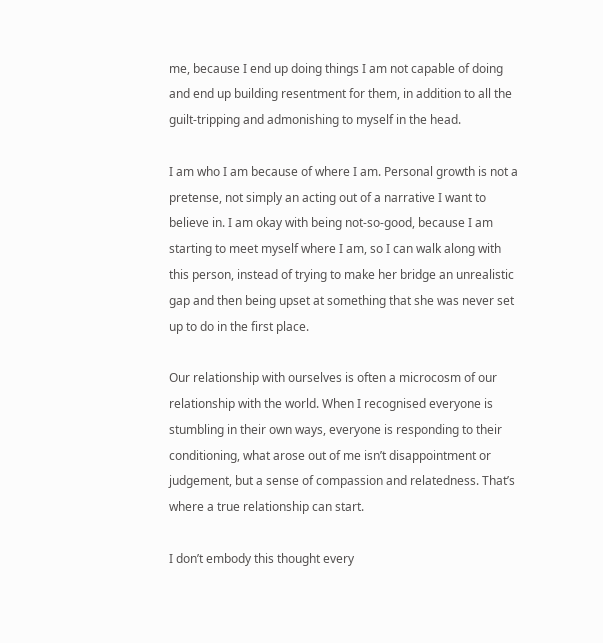me, because I end up doing things I am not capable of doing and end up building resentment for them, in addition to all the guilt-tripping and admonishing to myself in the head.

I am who I am because of where I am. Personal growth is not a pretense, not simply an acting out of a narrative I want to believe in. I am okay with being not-so-good, because I am starting to meet myself where I am, so I can walk along with this person, instead of trying to make her bridge an unrealistic gap and then being upset at something that she was never set up to do in the first place.

Our relationship with ourselves is often a microcosm of our relationship with the world. When I recognised everyone is stumbling in their own ways, everyone is responding to their conditioning, what arose out of me isn’t disappointment or judgement, but a sense of compassion and relatedness. That’s where a true relationship can start.

I don’t embody this thought every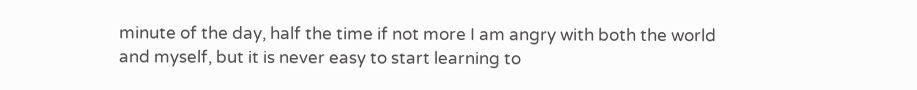minute of the day, half the time if not more I am angry with both the world and myself, but it is never easy to start learning to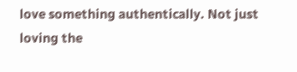love something authentically. Not just loving the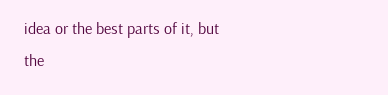idea or the best parts of it, but the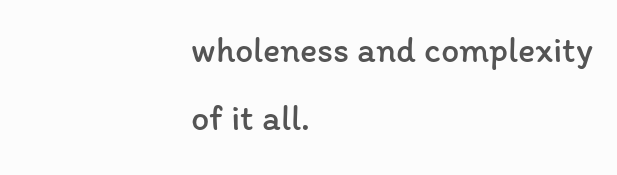wholeness and complexity of it all.